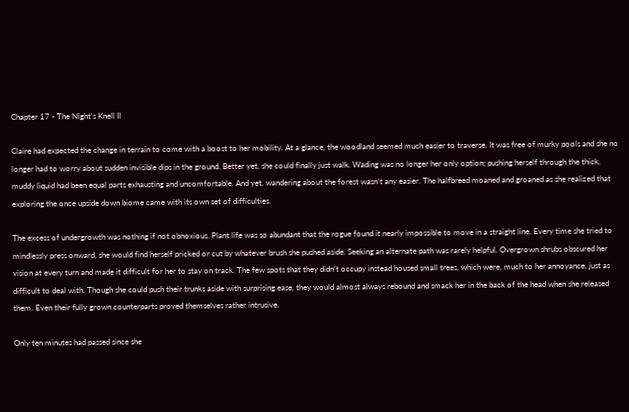Chapter 17 - The Night's Knell II

Claire had expected the change in terrain to come with a boost to her mobility. At a glance, the woodland seemed much easier to traverse. It was free of murky pools and she no longer had to worry about sudden invisible dips in the ground. Better yet, she could finally just walk. Wading was no longer her only option; pushing herself through the thick, muddy liquid had been equal parts exhausting and uncomfortable. And yet, wandering about the forest wasn’t any easier. The halfbreed moaned and groaned as she realized that exploring the once upside down biome came with its own set of difficulties.

The excess of undergrowth was nothing if not obnoxious. Plant life was so abundant that the rogue found it nearly impossible to move in a straight line. Every time she tried to mindlessly press onward, she would find herself pricked or cut by whatever brush she pushed aside. Seeking an alternate path was rarely helpful. Overgrown shrubs obscured her vision at every turn and made it difficult for her to stay on track. The few spots that they didn’t occupy instead housed small trees, which were, much to her annoyance, just as difficult to deal with. Though she could push their trunks aside with surprising ease, they would almost always rebound and smack her in the back of the head when she released them. Even their fully grown counterparts proved themselves rather intrusive.

Only ten minutes had passed since she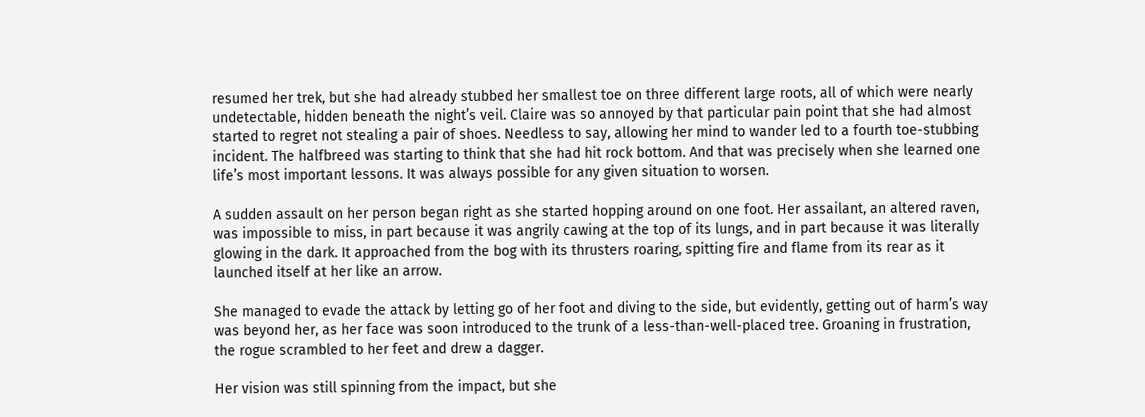resumed her trek, but she had already stubbed her smallest toe on three different large roots, all of which were nearly undetectable, hidden beneath the night’s veil. Claire was so annoyed by that particular pain point that she had almost started to regret not stealing a pair of shoes. Needless to say, allowing her mind to wander led to a fourth toe-stubbing incident. The halfbreed was starting to think that she had hit rock bottom. And that was precisely when she learned one life’s most important lessons. It was always possible for any given situation to worsen.

A sudden assault on her person began right as she started hopping around on one foot. Her assailant, an altered raven, was impossible to miss, in part because it was angrily cawing at the top of its lungs, and in part because it was literally glowing in the dark. It approached from the bog with its thrusters roaring, spitting fire and flame from its rear as it launched itself at her like an arrow.

She managed to evade the attack by letting go of her foot and diving to the side, but evidently, getting out of harm’s way was beyond her, as her face was soon introduced to the trunk of a less-than-well-placed tree. Groaning in frustration, the rogue scrambled to her feet and drew a dagger.

Her vision was still spinning from the impact, but she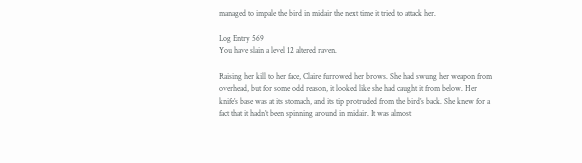managed to impale the bird in midair the next time it tried to attack her.

Log Entry 569
You have slain a level 12 altered raven.

Raising her kill to her face, Claire furrowed her brows. She had swung her weapon from overhead, but for some odd reason, it looked like she had caught it from below. Her knife’s base was at its stomach, and its tip protruded from the bird’s back. She knew for a fact that it hadn’t been spinning around in midair. It was almost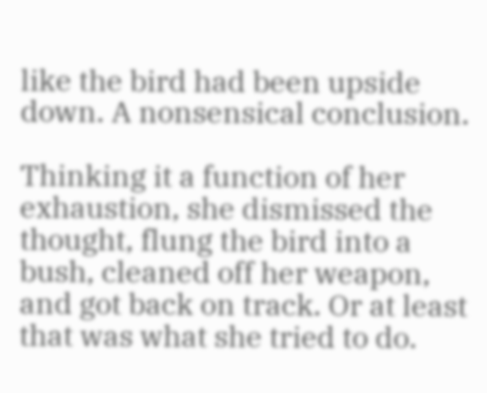like the bird had been upside down. A nonsensical conclusion.

Thinking it a function of her exhaustion, she dismissed the thought, flung the bird into a bush, cleaned off her weapon, and got back on track. Or at least that was what she tried to do.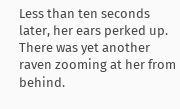Less than ten seconds later, her ears perked up. There was yet another raven zooming at her from behind.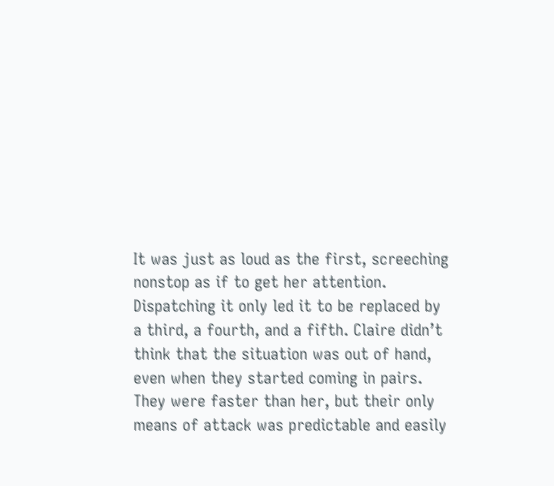It was just as loud as the first, screeching nonstop as if to get her attention. Dispatching it only led it to be replaced by a third, a fourth, and a fifth. Claire didn’t think that the situation was out of hand, even when they started coming in pairs. They were faster than her, but their only means of attack was predictable and easily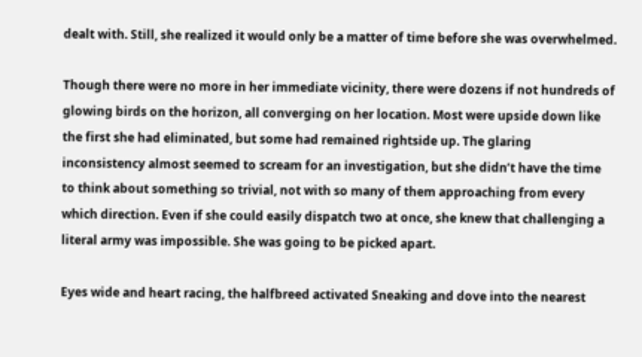dealt with. Still, she realized it would only be a matter of time before she was overwhelmed.

Though there were no more in her immediate vicinity, there were dozens if not hundreds of glowing birds on the horizon, all converging on her location. Most were upside down like the first she had eliminated, but some had remained rightside up. The glaring inconsistency almost seemed to scream for an investigation, but she didn’t have the time to think about something so trivial, not with so many of them approaching from every which direction. Even if she could easily dispatch two at once, she knew that challenging a literal army was impossible. She was going to be picked apart.

Eyes wide and heart racing, the halfbreed activated Sneaking and dove into the nearest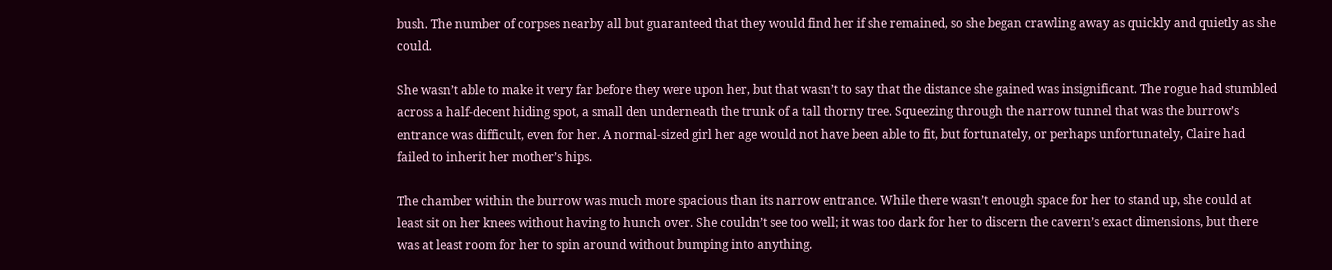bush. The number of corpses nearby all but guaranteed that they would find her if she remained, so she began crawling away as quickly and quietly as she could.

She wasn’t able to make it very far before they were upon her, but that wasn’t to say that the distance she gained was insignificant. The rogue had stumbled across a half-decent hiding spot, a small den underneath the trunk of a tall thorny tree. Squeezing through the narrow tunnel that was the burrow’s entrance was difficult, even for her. A normal-sized girl her age would not have been able to fit, but fortunately, or perhaps unfortunately, Claire had failed to inherit her mother’s hips.

The chamber within the burrow was much more spacious than its narrow entrance. While there wasn’t enough space for her to stand up, she could at least sit on her knees without having to hunch over. She couldn’t see too well; it was too dark for her to discern the cavern’s exact dimensions, but there was at least room for her to spin around without bumping into anything.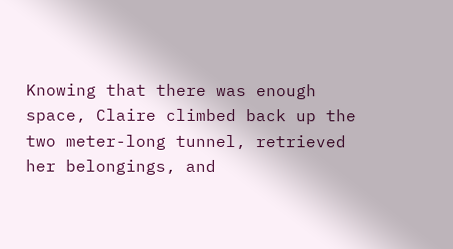Knowing that there was enough space, Claire climbed back up the two meter-long tunnel, retrieved her belongings, and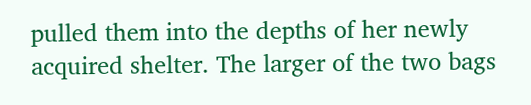pulled them into the depths of her newly acquired shelter. The larger of the two bags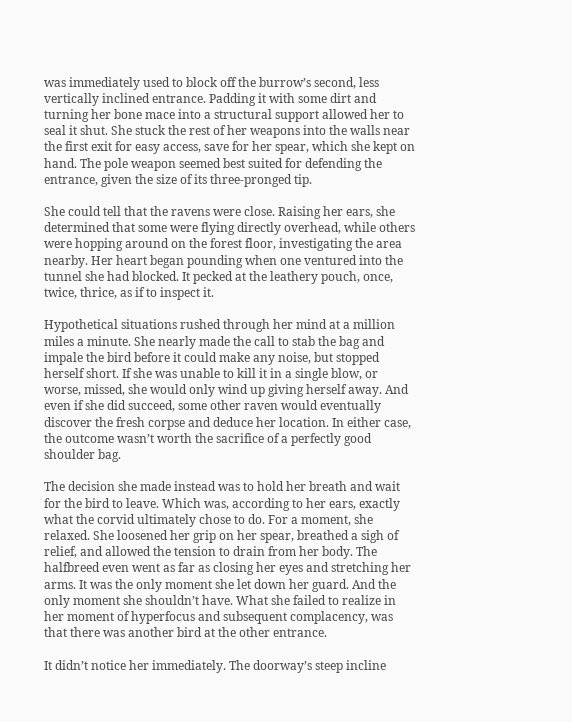was immediately used to block off the burrow’s second, less vertically inclined entrance. Padding it with some dirt and turning her bone mace into a structural support allowed her to seal it shut. She stuck the rest of her weapons into the walls near the first exit for easy access, save for her spear, which she kept on hand. The pole weapon seemed best suited for defending the entrance, given the size of its three-pronged tip.

She could tell that the ravens were close. Raising her ears, she determined that some were flying directly overhead, while others were hopping around on the forest floor, investigating the area nearby. Her heart began pounding when one ventured into the tunnel she had blocked. It pecked at the leathery pouch, once, twice, thrice, as if to inspect it.

Hypothetical situations rushed through her mind at a million miles a minute. She nearly made the call to stab the bag and impale the bird before it could make any noise, but stopped herself short. If she was unable to kill it in a single blow, or worse, missed, she would only wind up giving herself away. And even if she did succeed, some other raven would eventually discover the fresh corpse and deduce her location. In either case, the outcome wasn’t worth the sacrifice of a perfectly good shoulder bag.

The decision she made instead was to hold her breath and wait for the bird to leave. Which was, according to her ears, exactly what the corvid ultimately chose to do. For a moment, she relaxed. She loosened her grip on her spear, breathed a sigh of relief, and allowed the tension to drain from her body. The halfbreed even went as far as closing her eyes and stretching her arms. It was the only moment she let down her guard. And the only moment she shouldn’t have. What she failed to realize in her moment of hyperfocus and subsequent complacency, was that there was another bird at the other entrance.

It didn’t notice her immediately. The doorway’s steep incline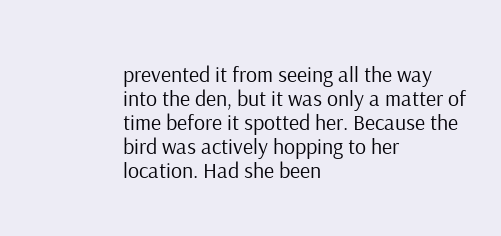prevented it from seeing all the way into the den, but it was only a matter of time before it spotted her. Because the bird was actively hopping to her location. Had she been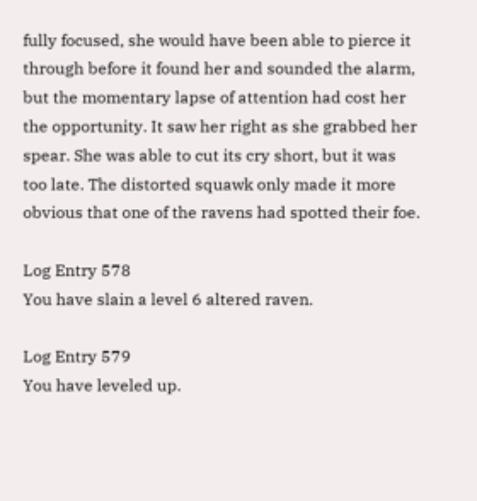fully focused, she would have been able to pierce it through before it found her and sounded the alarm, but the momentary lapse of attention had cost her the opportunity. It saw her right as she grabbed her spear. She was able to cut its cry short, but it was too late. The distorted squawk only made it more obvious that one of the ravens had spotted their foe.

Log Entry 578
You have slain a level 6 altered raven.

Log Entry 579
You have leveled up.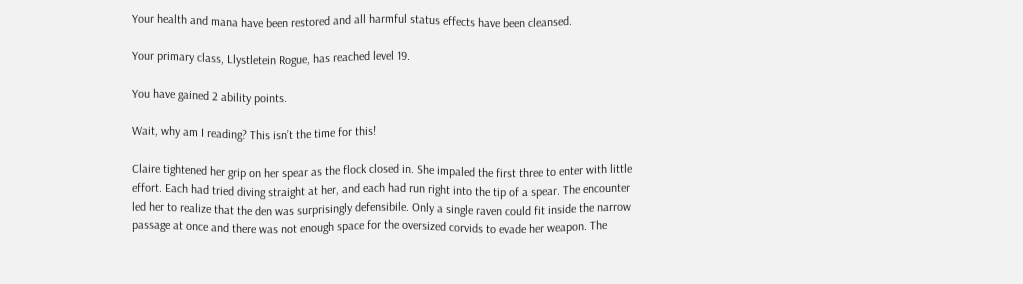Your health and mana have been restored and all harmful status effects have been cleansed.

Your primary class, Llystletein Rogue, has reached level 19.

You have gained 2 ability points.

Wait, why am I reading? This isn’t the time for this!

Claire tightened her grip on her spear as the flock closed in. She impaled the first three to enter with little effort. Each had tried diving straight at her, and each had run right into the tip of a spear. The encounter led her to realize that the den was surprisingly defensibile. Only a single raven could fit inside the narrow passage at once and there was not enough space for the oversized corvids to evade her weapon. The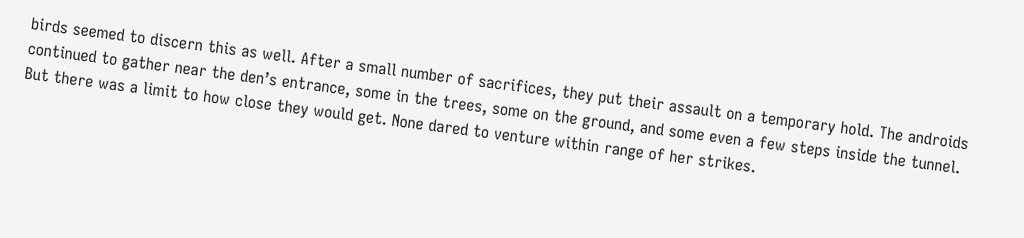birds seemed to discern this as well. After a small number of sacrifices, they put their assault on a temporary hold. The androids continued to gather near the den’s entrance, some in the trees, some on the ground, and some even a few steps inside the tunnel. But there was a limit to how close they would get. None dared to venture within range of her strikes.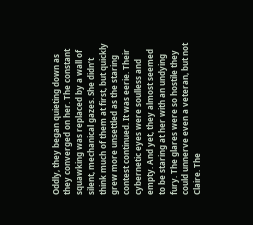Oddly, they began quieting down as they converged on her. The constant squawking was replaced by a wall of silent, mechanical gazes. She didn’t think much of them at first, but quickly grew more unsettled as the staring contest continued. It was eerie. Their cybernetic eyes were soulless and empty. And yet, they almost seemed to be staring at her with an undying fury. The glares were so hostile they could unnerve even a veteran, but not Claire. The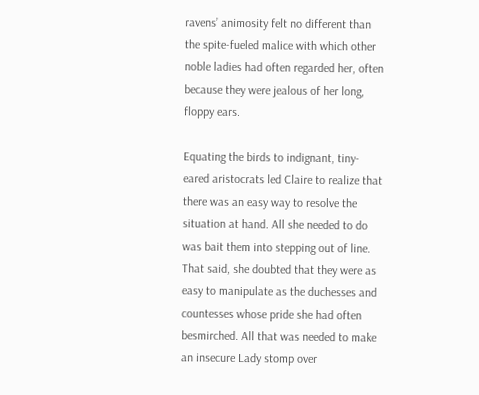ravens’ animosity felt no different than the spite-fueled malice with which other noble ladies had often regarded her, often because they were jealous of her long, floppy ears.

Equating the birds to indignant, tiny-eared aristocrats led Claire to realize that there was an easy way to resolve the situation at hand. All she needed to do was bait them into stepping out of line. That said, she doubted that they were as easy to manipulate as the duchesses and countesses whose pride she had often besmirched. All that was needed to make an insecure Lady stomp over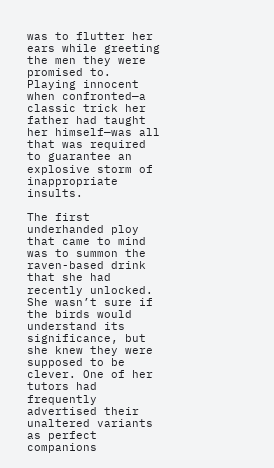was to flutter her ears while greeting the men they were promised to. Playing innocent when confronted—a classic trick her father had taught her himself—was all that was required to guarantee an explosive storm of inappropriate insults.

The first underhanded ploy that came to mind was to summon the raven-based drink that she had recently unlocked. She wasn’t sure if the birds would understand its significance, but she knew they were supposed to be clever. One of her tutors had frequently advertised their unaltered variants as perfect companions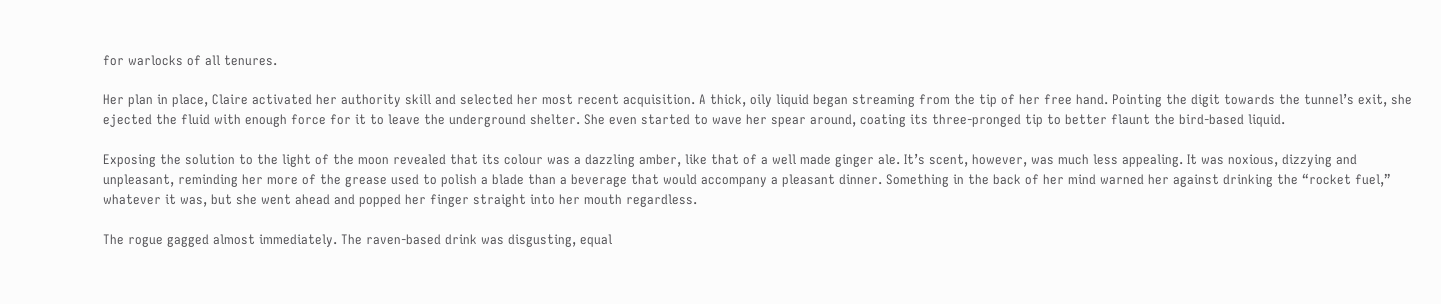for warlocks of all tenures.

Her plan in place, Claire activated her authority skill and selected her most recent acquisition. A thick, oily liquid began streaming from the tip of her free hand. Pointing the digit towards the tunnel’s exit, she ejected the fluid with enough force for it to leave the underground shelter. She even started to wave her spear around, coating its three-pronged tip to better flaunt the bird-based liquid.

Exposing the solution to the light of the moon revealed that its colour was a dazzling amber, like that of a well made ginger ale. It’s scent, however, was much less appealing. It was noxious, dizzying and unpleasant, reminding her more of the grease used to polish a blade than a beverage that would accompany a pleasant dinner. Something in the back of her mind warned her against drinking the “rocket fuel,” whatever it was, but she went ahead and popped her finger straight into her mouth regardless.

The rogue gagged almost immediately. The raven-based drink was disgusting, equal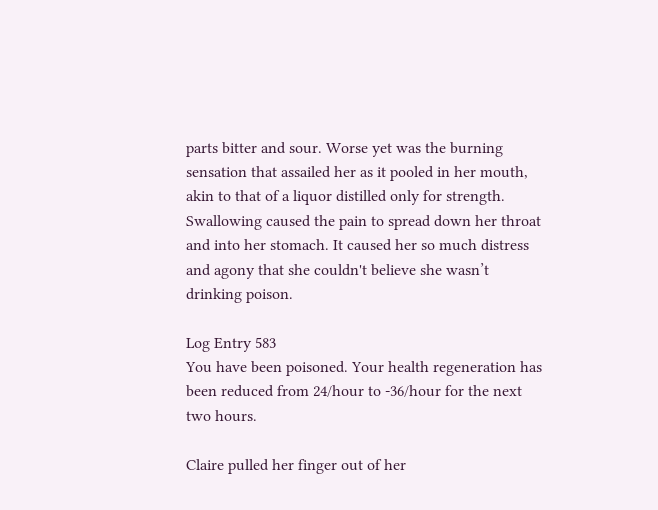parts bitter and sour. Worse yet was the burning sensation that assailed her as it pooled in her mouth, akin to that of a liquor distilled only for strength. Swallowing caused the pain to spread down her throat and into her stomach. It caused her so much distress and agony that she couldn't believe she wasn’t drinking poison.

Log Entry 583
You have been poisoned. Your health regeneration has been reduced from 24/hour to -36/hour for the next two hours.

Claire pulled her finger out of her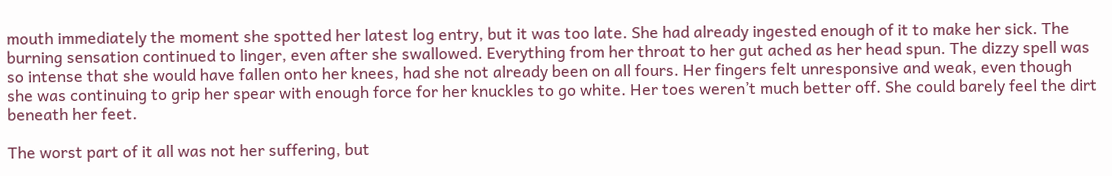mouth immediately the moment she spotted her latest log entry, but it was too late. She had already ingested enough of it to make her sick. The burning sensation continued to linger, even after she swallowed. Everything from her throat to her gut ached as her head spun. The dizzy spell was so intense that she would have fallen onto her knees, had she not already been on all fours. Her fingers felt unresponsive and weak, even though she was continuing to grip her spear with enough force for her knuckles to go white. Her toes weren’t much better off. She could barely feel the dirt beneath her feet.

The worst part of it all was not her suffering, but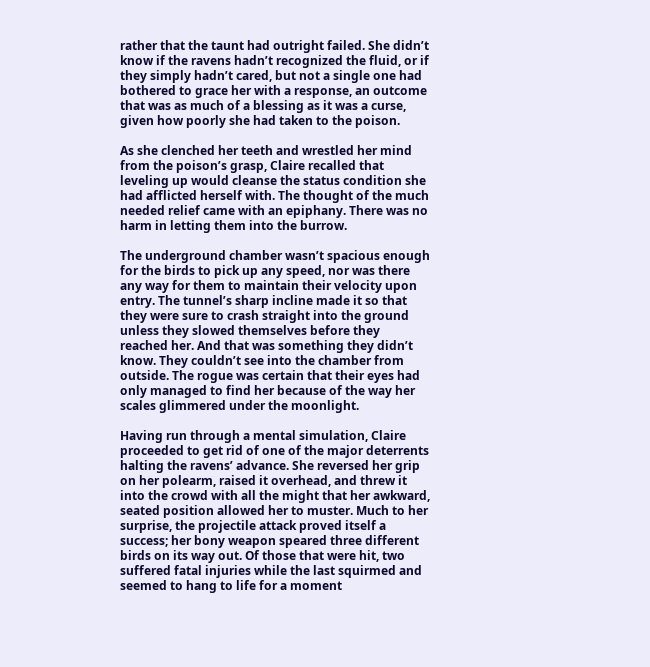rather that the taunt had outright failed. She didn’t know if the ravens hadn’t recognized the fluid, or if they simply hadn’t cared, but not a single one had bothered to grace her with a response, an outcome that was as much of a blessing as it was a curse, given how poorly she had taken to the poison.

As she clenched her teeth and wrestled her mind from the poison’s grasp, Claire recalled that leveling up would cleanse the status condition she had afflicted herself with. The thought of the much needed relief came with an epiphany. There was no harm in letting them into the burrow.

The underground chamber wasn’t spacious enough for the birds to pick up any speed, nor was there any way for them to maintain their velocity upon entry. The tunnel’s sharp incline made it so that they were sure to crash straight into the ground unless they slowed themselves before they reached her. And that was something they didn’t know. They couldn’t see into the chamber from outside. The rogue was certain that their eyes had only managed to find her because of the way her scales glimmered under the moonlight.

Having run through a mental simulation, Claire proceeded to get rid of one of the major deterrents halting the ravens’ advance. She reversed her grip on her polearm, raised it overhead, and threw it into the crowd with all the might that her awkward, seated position allowed her to muster. Much to her surprise, the projectile attack proved itself a success; her bony weapon speared three different birds on its way out. Of those that were hit, two suffered fatal injuries while the last squirmed and seemed to hang to life for a moment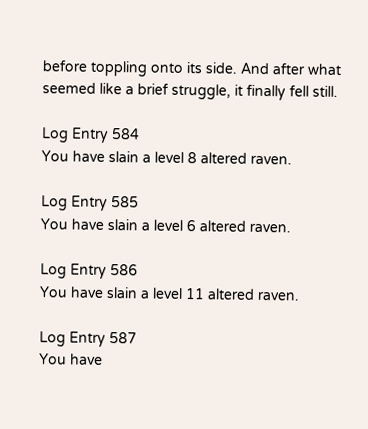before toppling onto its side. And after what seemed like a brief struggle, it finally fell still.

Log Entry 584
You have slain a level 8 altered raven.

Log Entry 585
You have slain a level 6 altered raven.

Log Entry 586
You have slain a level 11 altered raven.

Log Entry 587
You have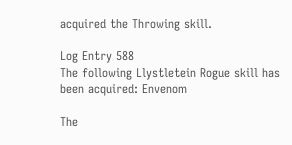acquired the Throwing skill.

Log Entry 588
The following Llystletein Rogue skill has been acquired: Envenom

The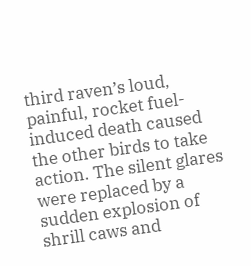third raven’s loud, painful, rocket fuel-induced death caused the other birds to take action. The silent glares were replaced by a sudden explosion of shrill caws and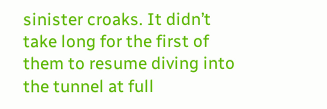sinister croaks. It didn’t take long for the first of them to resume diving into the tunnel at full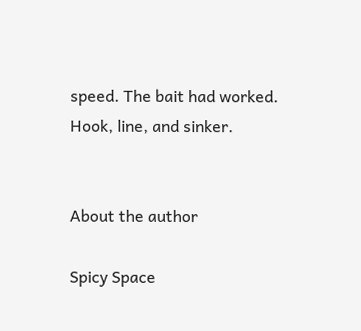speed. The bait had worked. Hook, line, and sinker.


About the author

Spicy Space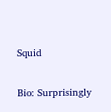Squid

Bio: Surprisingly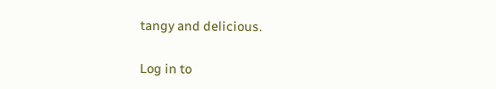tangy and delicious.

Log in to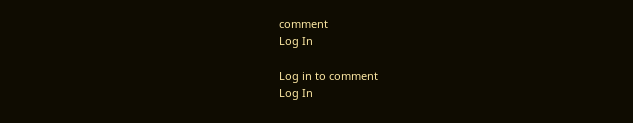comment
Log In

Log in to comment
Log In